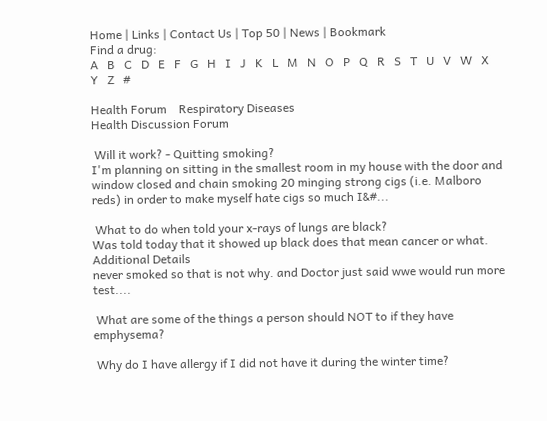Home | Links | Contact Us | Top 50 | News | Bookmark
Find a drug:
A   B   C   D   E   F   G   H   I   J   K   L   M   N   O   P   Q   R   S   T   U   V   W   X   Y   Z   #

Health Forum    Respiratory Diseases
Health Discussion Forum

 Will it work? - Quitting smoking?
I'm planning on sitting in the smallest room in my house with the door and window closed and chain smoking 20 minging strong cigs (i.e. Malboro reds) in order to make myself hate cigs so much I&#...

 What to do when told your x-rays of lungs are black?
Was told today that it showed up black does that mean cancer or what.
Additional Details
never smoked so that is not why. and Doctor just said wwe would run more test....

 What are some of the things a person should NOT to if they have emphysema?

 Why do I have allergy if I did not have it during the winter time?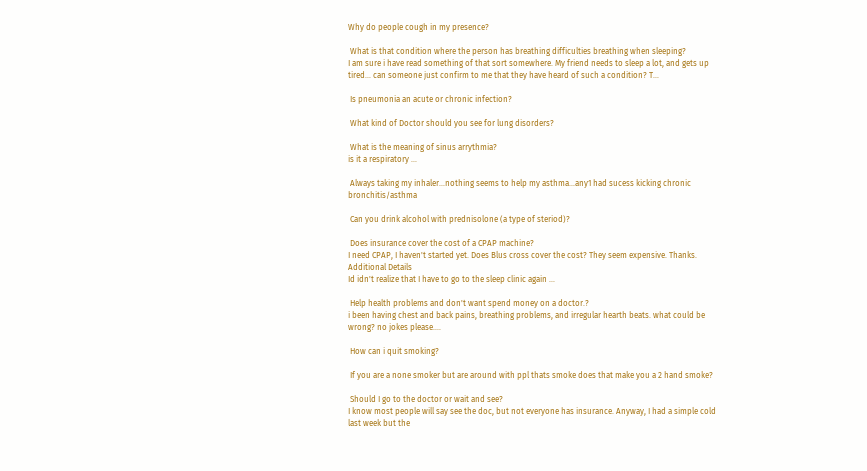Why do people cough in my presence?

 What is that condition where the person has breathing difficulties breathing when sleeping?
I am sure i have read something of that sort somewhere. My friend needs to sleep a lot, and gets up tired... can someone just confirm to me that they have heard of such a condition? T...

 Is pneumonia an acute or chronic infection?

 What kind of Doctor should you see for lung disorders?

 What is the meaning of sinus arrythmia?
is it a respiratory ...

 Always taking my inhaler...nothing seems to help my asthma...any1 had sucess kicking chronic bronchitis/asthma

 Can you drink alcohol with prednisolone (a type of steriod)?

 Does insurance cover the cost of a CPAP machine?
I need CPAP, I haven't started yet. Does Blus cross cover the cost? They seem expensive. Thanks.
Additional Details
Id idn't realize that I have to go to the sleep clinic again ...

 Help health problems and don't want spend money on a doctor.?
i been having chest and back pains, breathing problems, and irregular hearth beats. what could be wrong? no jokes please....

 How can i quit smoking?

 If you are a none smoker but are around with ppl thats smoke does that make you a 2 hand smoke?

 Should I go to the doctor or wait and see?
I know most people will say see the doc, but not everyone has insurance. Anyway, I had a simple cold last week but the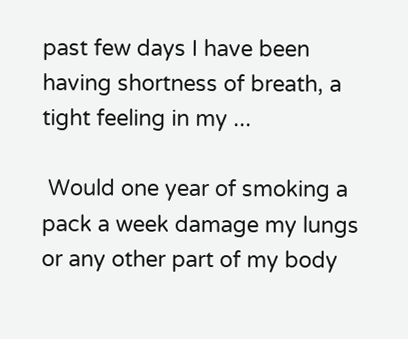past few days I have been having shortness of breath, a tight feeling in my ...

 Would one year of smoking a pack a week damage my lungs or any other part of my body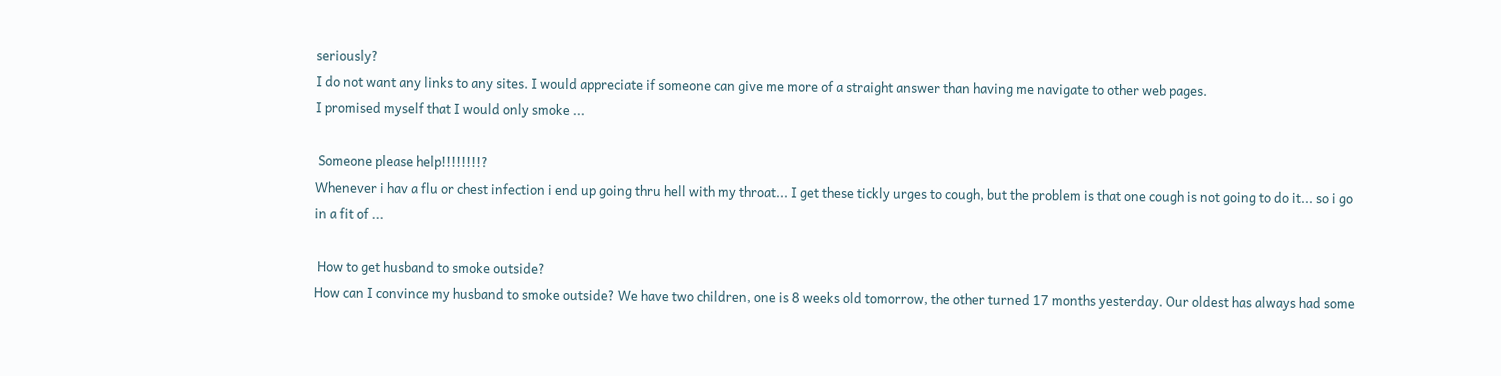seriously?
I do not want any links to any sites. I would appreciate if someone can give me more of a straight answer than having me navigate to other web pages.
I promised myself that I would only smoke ...

 Someone please help!!!!!!!!?
Whenever i hav a flu or chest infection i end up going thru hell with my throat... I get these tickly urges to cough, but the problem is that one cough is not going to do it... so i go in a fit of ...

 How to get husband to smoke outside?
How can I convince my husband to smoke outside? We have two children, one is 8 weeks old tomorrow, the other turned 17 months yesterday. Our oldest has always had some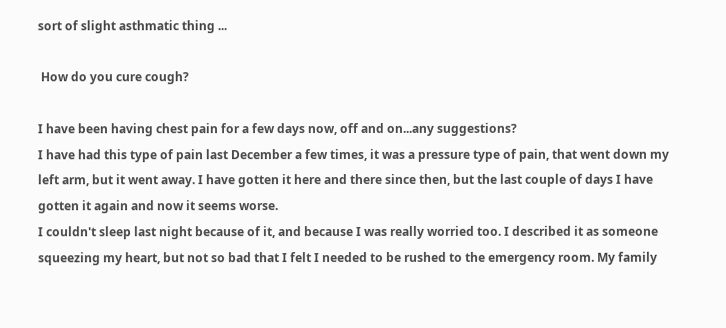sort of slight asthmatic thing ...

 How do you cure cough?

I have been having chest pain for a few days now, off and on...any suggestions?
I have had this type of pain last December a few times, it was a pressure type of pain, that went down my left arm, but it went away. I have gotten it here and there since then, but the last couple of days I have gotten it again and now it seems worse.
I couldn't sleep last night because of it, and because I was really worried too. I described it as someone squeezing my heart, but not so bad that I felt I needed to be rushed to the emergency room. My family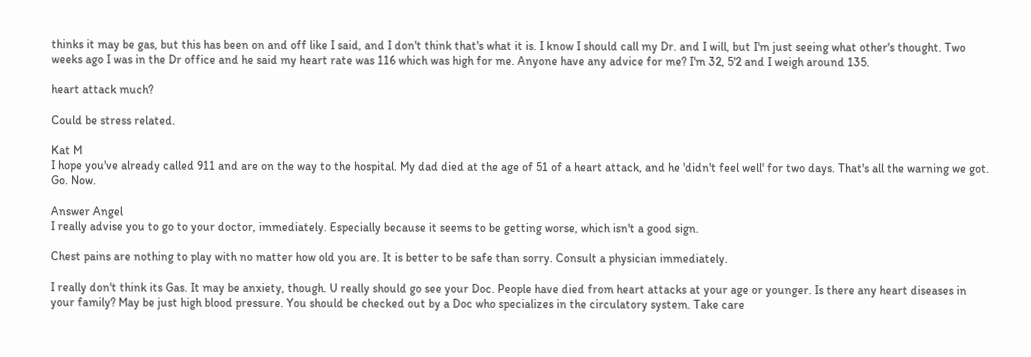thinks it may be gas, but this has been on and off like I said, and I don't think that's what it is. I know I should call my Dr. and I will, but I'm just seeing what other's thought. Two weeks ago I was in the Dr office and he said my heart rate was 116 which was high for me. Anyone have any advice for me? I'm 32, 5'2 and I weigh around 135.

heart attack much?

Could be stress related.

Kat M
I hope you've already called 911 and are on the way to the hospital. My dad died at the age of 51 of a heart attack, and he 'didn't feel well' for two days. That's all the warning we got. Go. Now.

Answer Angel
I really advise you to go to your doctor, immediately. Especially because it seems to be getting worse, which isn't a good sign.

Chest pains are nothing to play with no matter how old you are. It is better to be safe than sorry. Consult a physician immediately.

I really don't think its Gas. It may be anxiety, though. U really should go see your Doc. People have died from heart attacks at your age or younger. Is there any heart diseases in your family? May be just high blood pressure. You should be checked out by a Doc who specializes in the circulatory system. Take care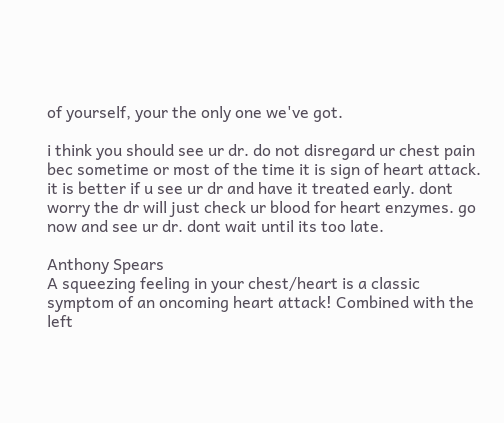of yourself, your the only one we've got.

i think you should see ur dr. do not disregard ur chest pain bec sometime or most of the time it is sign of heart attack. it is better if u see ur dr and have it treated early. dont worry the dr will just check ur blood for heart enzymes. go now and see ur dr. dont wait until its too late.

Anthony Spears
A squeezing feeling in your chest/heart is a classic symptom of an oncoming heart attack! Combined with the left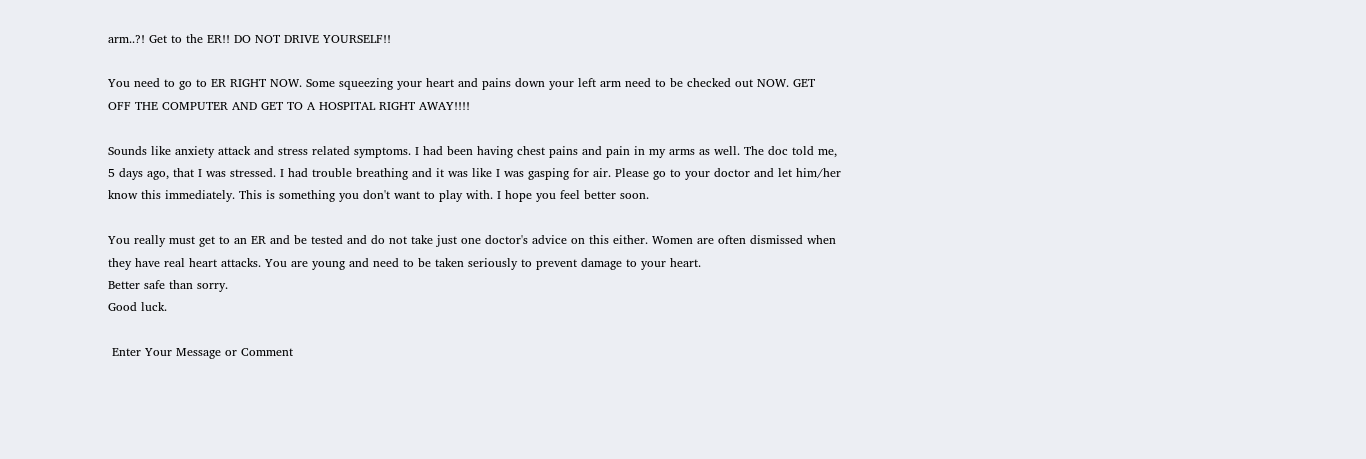arm..?! Get to the ER!! DO NOT DRIVE YOURSELF!!

You need to go to ER RIGHT NOW. Some squeezing your heart and pains down your left arm need to be checked out NOW. GET OFF THE COMPUTER AND GET TO A HOSPITAL RIGHT AWAY!!!!

Sounds like anxiety attack and stress related symptoms. I had been having chest pains and pain in my arms as well. The doc told me, 5 days ago, that I was stressed. I had trouble breathing and it was like I was gasping for air. Please go to your doctor and let him/her know this immediately. This is something you don't want to play with. I hope you feel better soon.

You really must get to an ER and be tested and do not take just one doctor's advice on this either. Women are often dismissed when they have real heart attacks. You are young and need to be taken seriously to prevent damage to your heart.
Better safe than sorry.
Good luck.

 Enter Your Message or Comment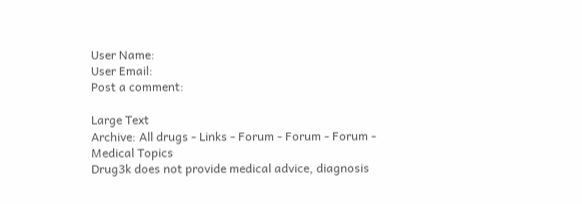User Name:
User Email:
Post a comment:

Large Text
Archive: All drugs - Links - Forum - Forum - Forum - Medical Topics
Drug3k does not provide medical advice, diagnosis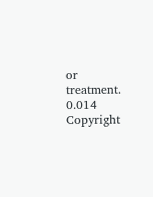or treatment. 0.014
Copyright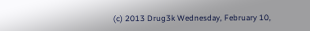(c) 2013 Drug3k Wednesday, February 10,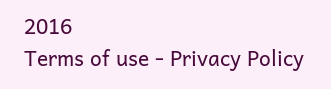2016
Terms of use - Privacy Policy